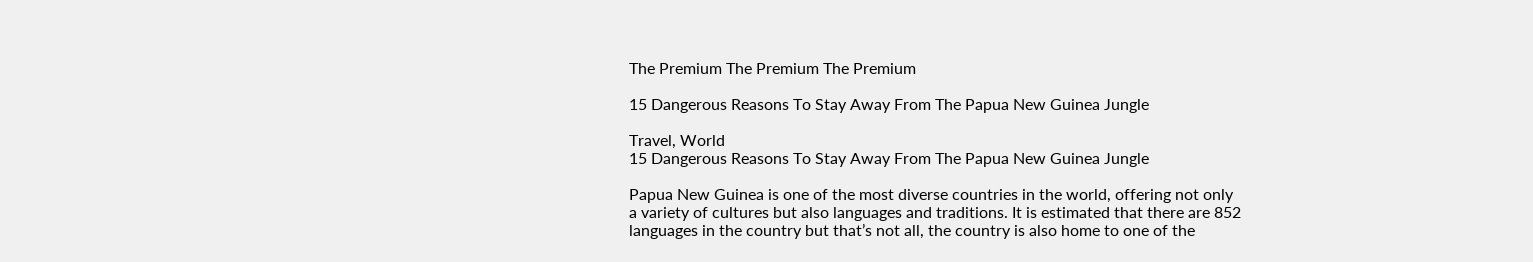The Premium The Premium The Premium

15 Dangerous Reasons To Stay Away From The Papua New Guinea Jungle

Travel, World
15 Dangerous Reasons To Stay Away From The Papua New Guinea Jungle

Papua New Guinea is one of the most diverse countries in the world, offering not only a variety of cultures but also languages and traditions. It is estimated that there are 852 languages in the country but that’s not all, the country is also home to one of the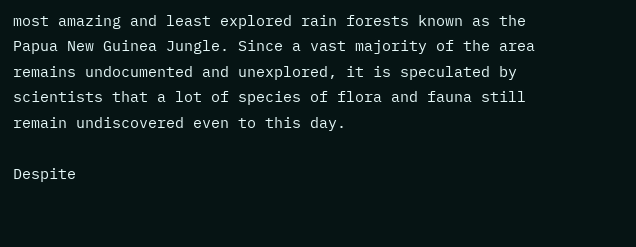most amazing and least explored rain forests known as the Papua New Guinea Jungle. Since a vast majority of the area remains undocumented and unexplored, it is speculated by scientists that a lot of species of flora and fauna still remain undiscovered even to this day.

Despite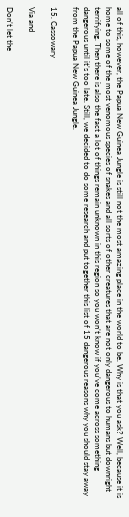all of this, however, the Papua New Guinea Jungle is still not the most amazing place in the world to be. Why is that you ask? Well, because it is home to some of the most venomous species of snakes and all sorts of other creatures that are not only dangerous to humans but downright terrifying. Then there is also the fact a lot of things remain unknown in this region so you won’t know if you’ve come across something dangerous until it’s too late. Still, we decided to do some research and put together this list of 15 dangerous reasons why you should stay away from the Papua New Guinea Jungle.

15. Cassowary

Via and

Don’t let the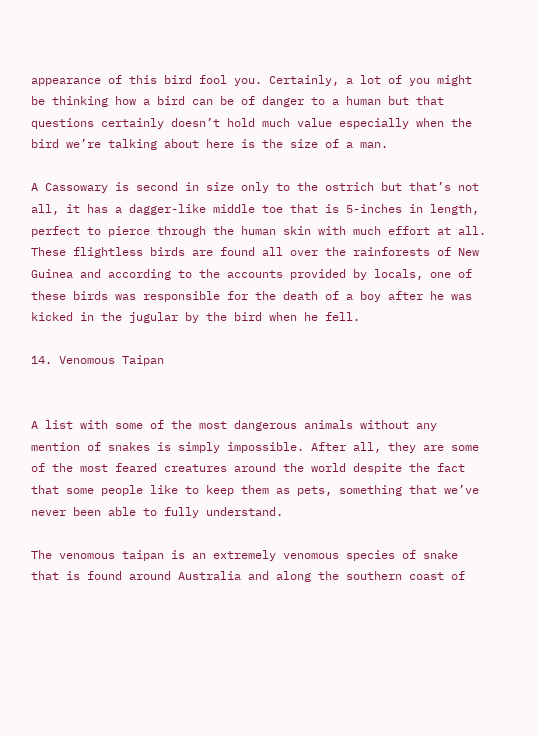appearance of this bird fool you. Certainly, a lot of you might be thinking how a bird can be of danger to a human but that questions certainly doesn’t hold much value especially when the bird we’re talking about here is the size of a man.

A Cassowary is second in size only to the ostrich but that’s not all, it has a dagger-like middle toe that is 5-inches in length, perfect to pierce through the human skin with much effort at all. These flightless birds are found all over the rainforests of New Guinea and according to the accounts provided by locals, one of these birds was responsible for the death of a boy after he was kicked in the jugular by the bird when he fell.

14. Venomous Taipan


A list with some of the most dangerous animals without any mention of snakes is simply impossible. After all, they are some of the most feared creatures around the world despite the fact that some people like to keep them as pets, something that we’ve never been able to fully understand.

The venomous taipan is an extremely venomous species of snake that is found around Australia and along the southern coast of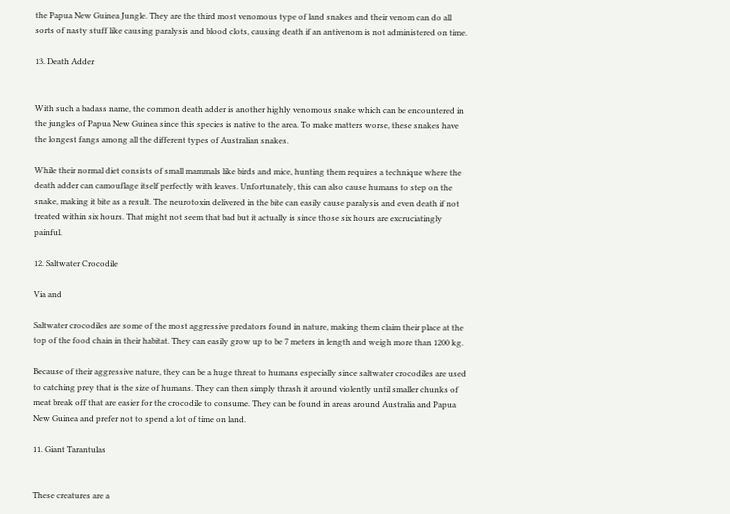the Papua New Guinea Jungle. They are the third most venomous type of land snakes and their venom can do all sorts of nasty stuff like causing paralysis and blood clots, causing death if an antivenom is not administered on time.

13. Death Adder


With such a badass name, the common death adder is another highly venomous snake which can be encountered in the jungles of Papua New Guinea since this species is native to the area. To make matters worse, these snakes have the longest fangs among all the different types of Australian snakes.

While their normal diet consists of small mammals like birds and mice, hunting them requires a technique where the death adder can camouflage itself perfectly with leaves. Unfortunately, this can also cause humans to step on the snake, making it bite as a result. The neurotoxin delivered in the bite can easily cause paralysis and even death if not treated within six hours. That might not seem that bad but it actually is since those six hours are excruciatingly painful.

12. Saltwater Crocodile

Via and

Saltwater crocodiles are some of the most aggressive predators found in nature, making them claim their place at the top of the food chain in their habitat. They can easily grow up to be 7 meters in length and weigh more than 1200 kg.

Because of their aggressive nature, they can be a huge threat to humans especially since saltwater crocodiles are used to catching prey that is the size of humans. They can then simply thrash it around violently until smaller chunks of meat break off that are easier for the crocodile to consume. They can be found in areas around Australia and Papua New Guinea and prefer not to spend a lot of time on land.

11. Giant Tarantulas


These creatures are a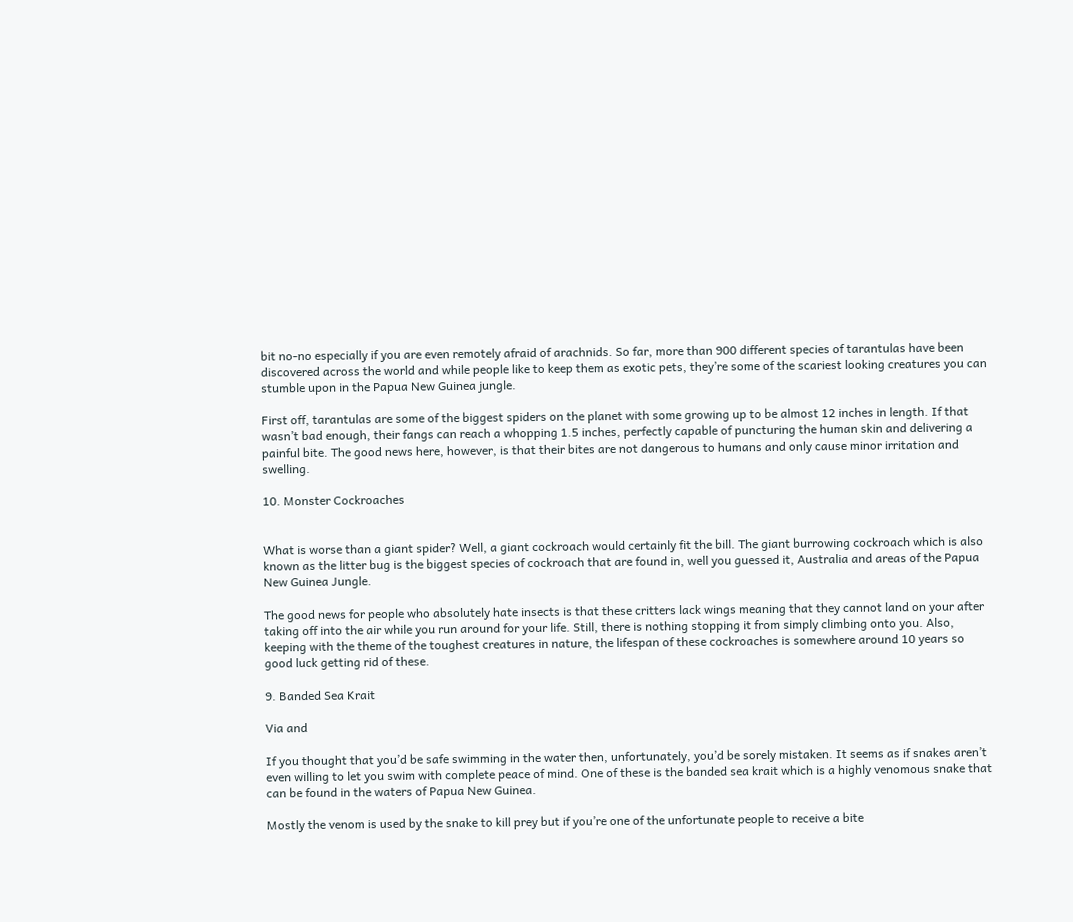bit no-no especially if you are even remotely afraid of arachnids. So far, more than 900 different species of tarantulas have been discovered across the world and while people like to keep them as exotic pets, they’re some of the scariest looking creatures you can stumble upon in the Papua New Guinea jungle.

First off, tarantulas are some of the biggest spiders on the planet with some growing up to be almost 12 inches in length. If that wasn’t bad enough, their fangs can reach a whopping 1.5 inches, perfectly capable of puncturing the human skin and delivering a painful bite. The good news here, however, is that their bites are not dangerous to humans and only cause minor irritation and swelling.

10. Monster Cockroaches


What is worse than a giant spider? Well, a giant cockroach would certainly fit the bill. The giant burrowing cockroach which is also known as the litter bug is the biggest species of cockroach that are found in, well you guessed it, Australia and areas of the Papua New Guinea Jungle.

The good news for people who absolutely hate insects is that these critters lack wings meaning that they cannot land on your after taking off into the air while you run around for your life. Still, there is nothing stopping it from simply climbing onto you. Also, keeping with the theme of the toughest creatures in nature, the lifespan of these cockroaches is somewhere around 10 years so good luck getting rid of these.

9. Banded Sea Krait

Via and

If you thought that you’d be safe swimming in the water then, unfortunately, you’d be sorely mistaken. It seems as if snakes aren’t even willing to let you swim with complete peace of mind. One of these is the banded sea krait which is a highly venomous snake that can be found in the waters of Papua New Guinea.

Mostly the venom is used by the snake to kill prey but if you’re one of the unfortunate people to receive a bite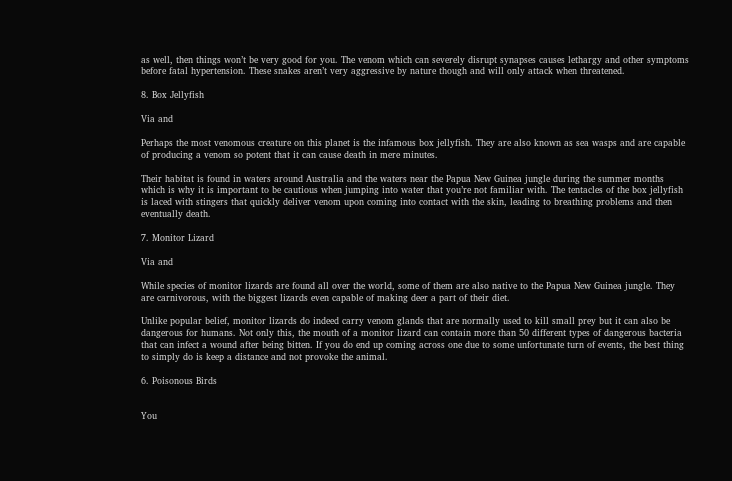as well, then things won’t be very good for you. The venom which can severely disrupt synapses causes lethargy and other symptoms before fatal hypertension. These snakes aren’t very aggressive by nature though and will only attack when threatened.

8. Box Jellyfish

Via and

Perhaps the most venomous creature on this planet is the infamous box jellyfish. They are also known as sea wasps and are capable of producing a venom so potent that it can cause death in mere minutes.

Their habitat is found in waters around Australia and the waters near the Papua New Guinea jungle during the summer months which is why it is important to be cautious when jumping into water that you’re not familiar with. The tentacles of the box jellyfish is laced with stingers that quickly deliver venom upon coming into contact with the skin, leading to breathing problems and then eventually death.

7. Monitor Lizard

Via and

While species of monitor lizards are found all over the world, some of them are also native to the Papua New Guinea jungle. They are carnivorous, with the biggest lizards even capable of making deer a part of their diet.

Unlike popular belief, monitor lizards do indeed carry venom glands that are normally used to kill small prey but it can also be dangerous for humans. Not only this, the mouth of a monitor lizard can contain more than 50 different types of dangerous bacteria that can infect a wound after being bitten. If you do end up coming across one due to some unfortunate turn of events, the best thing to simply do is keep a distance and not provoke the animal.

6. Poisonous Birds


You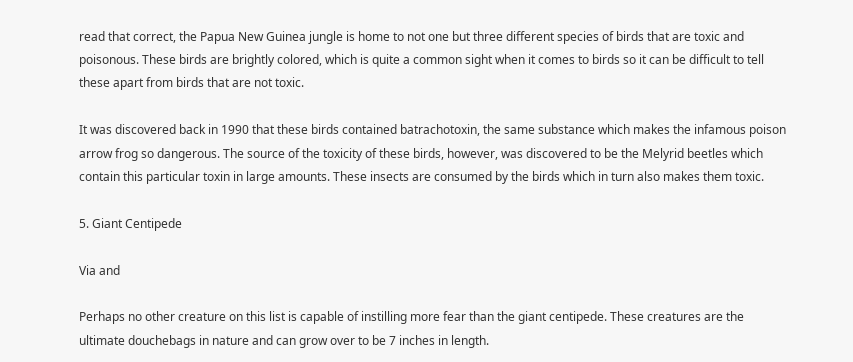read that correct, the Papua New Guinea jungle is home to not one but three different species of birds that are toxic and poisonous. These birds are brightly colored, which is quite a common sight when it comes to birds so it can be difficult to tell these apart from birds that are not toxic.

It was discovered back in 1990 that these birds contained batrachotoxin, the same substance which makes the infamous poison arrow frog so dangerous. The source of the toxicity of these birds, however, was discovered to be the Melyrid beetles which contain this particular toxin in large amounts. These insects are consumed by the birds which in turn also makes them toxic.

5. Giant Centipede

Via and

Perhaps no other creature on this list is capable of instilling more fear than the giant centipede. These creatures are the ultimate douchebags in nature and can grow over to be 7 inches in length.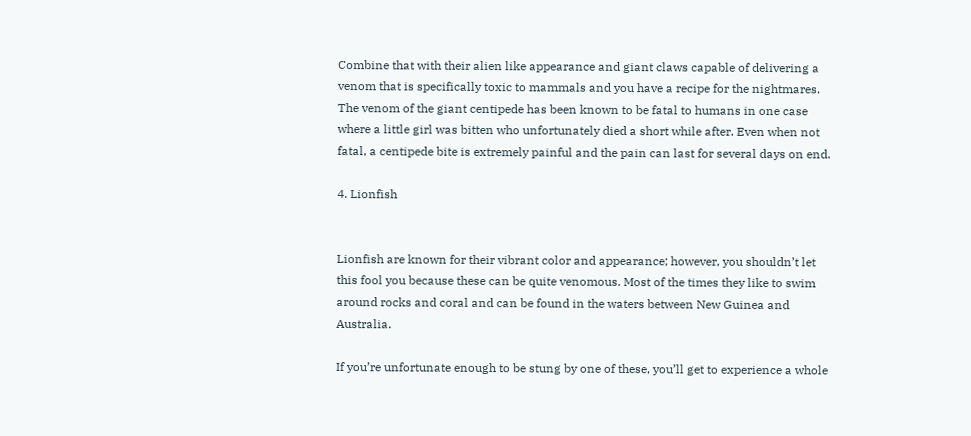Combine that with their alien like appearance and giant claws capable of delivering a venom that is specifically toxic to mammals and you have a recipe for the nightmares. The venom of the giant centipede has been known to be fatal to humans in one case where a little girl was bitten who unfortunately died a short while after. Even when not fatal, a centipede bite is extremely painful and the pain can last for several days on end.

4. Lionfish


Lionfish are known for their vibrant color and appearance; however, you shouldn’t let this fool you because these can be quite venomous. Most of the times they like to swim around rocks and coral and can be found in the waters between New Guinea and Australia.

If you’re unfortunate enough to be stung by one of these, you’ll get to experience a whole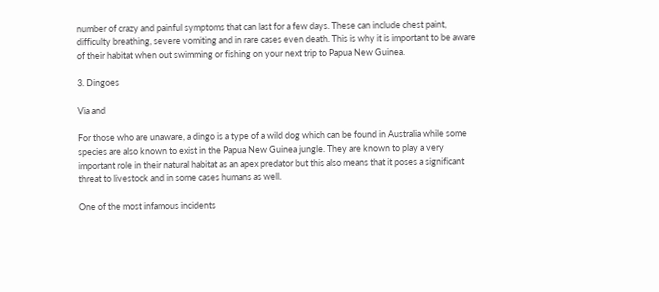number of crazy and painful symptoms that can last for a few days. These can include chest paint, difficulty breathing, severe vomiting and in rare cases even death. This is why it is important to be aware of their habitat when out swimming or fishing on your next trip to Papua New Guinea.

3. Dingoes

Via and

For those who are unaware, a dingo is a type of a wild dog which can be found in Australia while some species are also known to exist in the Papua New Guinea jungle. They are known to play a very important role in their natural habitat as an apex predator but this also means that it poses a significant threat to livestock and in some cases humans as well.

One of the most infamous incidents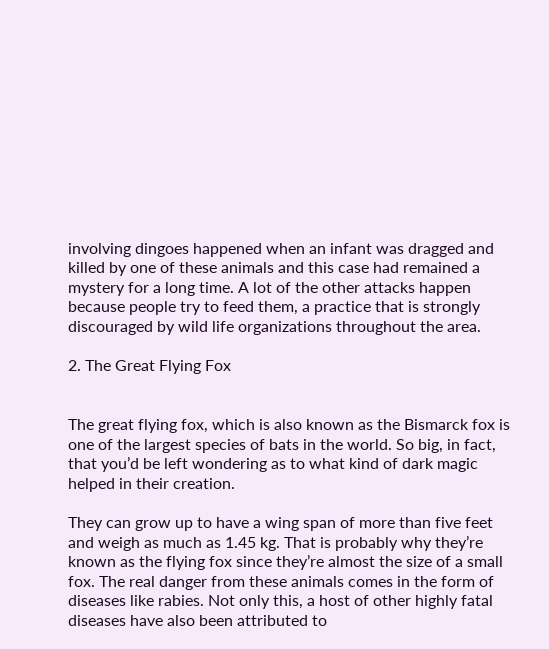involving dingoes happened when an infant was dragged and killed by one of these animals and this case had remained a mystery for a long time. A lot of the other attacks happen because people try to feed them, a practice that is strongly discouraged by wild life organizations throughout the area.

2. The Great Flying Fox


The great flying fox, which is also known as the Bismarck fox is one of the largest species of bats in the world. So big, in fact, that you’d be left wondering as to what kind of dark magic helped in their creation.

They can grow up to have a wing span of more than five feet and weigh as much as 1.45 kg. That is probably why they’re known as the flying fox since they’re almost the size of a small fox. The real danger from these animals comes in the form of diseases like rabies. Not only this, a host of other highly fatal diseases have also been attributed to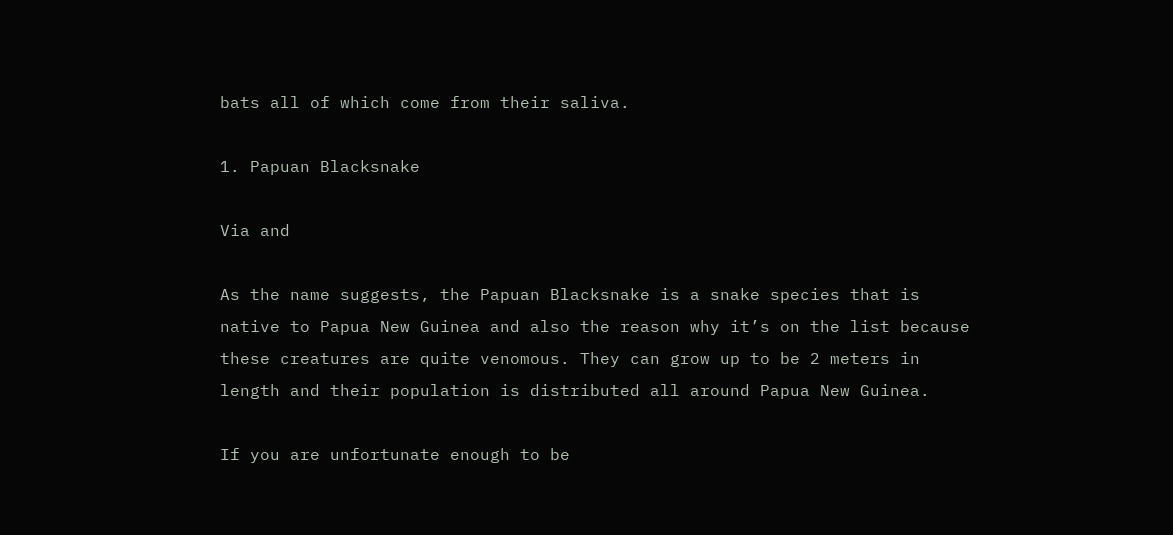bats all of which come from their saliva.

1. Papuan Blacksnake

Via and

As the name suggests, the Papuan Blacksnake is a snake species that is native to Papua New Guinea and also the reason why it’s on the list because these creatures are quite venomous. They can grow up to be 2 meters in length and their population is distributed all around Papua New Guinea.

If you are unfortunate enough to be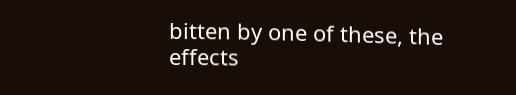bitten by one of these, the effects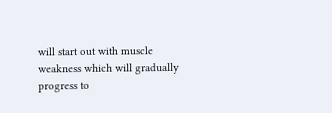will start out with muscle weakness which will gradually progress to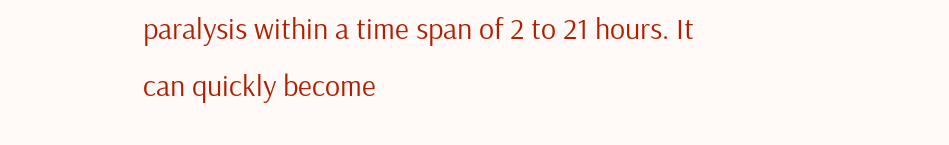paralysis within a time span of 2 to 21 hours. It can quickly become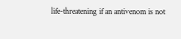life-threatening if an antivenom is not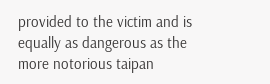provided to the victim and is equally as dangerous as the more notorious taipan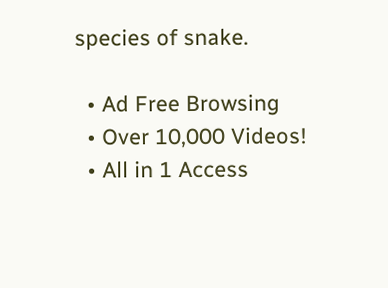species of snake.

  • Ad Free Browsing
  • Over 10,000 Videos!
  • All in 1 Access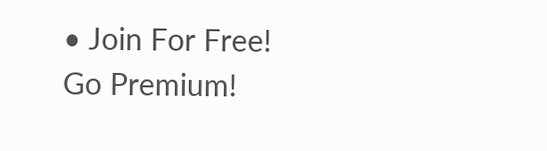• Join For Free!
Go Premium!